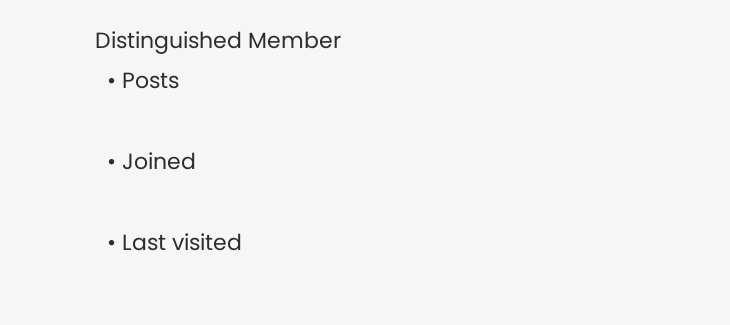Distinguished Member
  • Posts

  • Joined

  • Last visited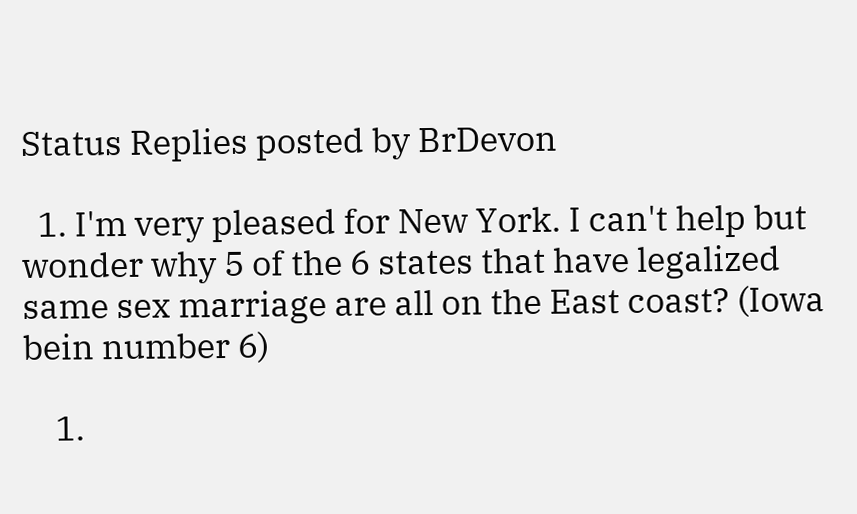Status Replies posted by BrDevon

  1. I'm very pleased for New York. I can't help but wonder why 5 of the 6 states that have legalized same sex marriage are all on the East coast? (Iowa bein number 6)

    1.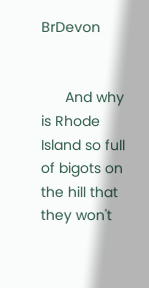BrDevon


      And why is Rhode Island so full of bigots on the hill that they won't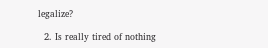legalize?

  2. Is really tired of nothing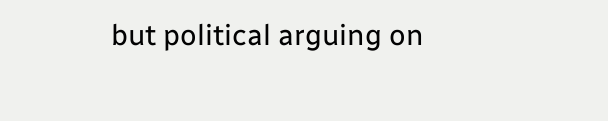but political arguing on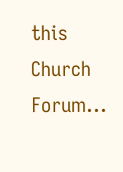this Church Forum...